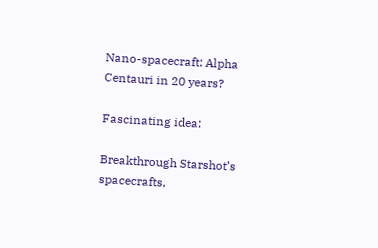Nano-spacecraft: Alpha Centauri in 20 years?

Fascinating idea:

Breakthrough Starshot’s spacecrafts,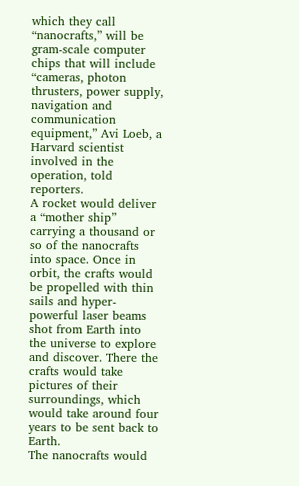which they call “nanocrafts,” will be gram-scale computer chips that will include “cameras, photon thrusters, power supply, navigation and communication equipment,” Avi Loeb, a Harvard scientist involved in the operation, told reporters.
A rocket would deliver a “mother ship” carrying a thousand or so of the nanocrafts into space. Once in orbit, the crafts would be propelled with thin sails and hyper-powerful laser beams shot from Earth into the universe to explore and discover. There the crafts would take pictures of their surroundings, which would take around four years to be sent back to Earth.
The nanocrafts would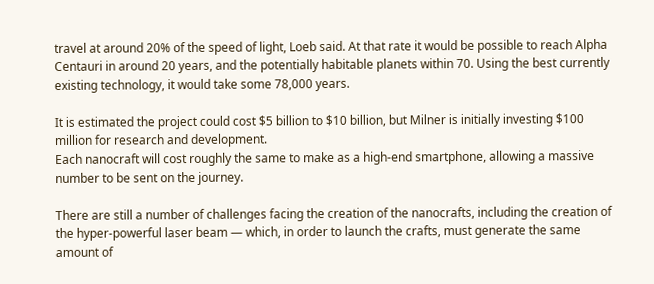travel at around 20% of the speed of light, Loeb said. At that rate it would be possible to reach Alpha Centauri in around 20 years, and the potentially habitable planets within 70. Using the best currently existing technology, it would take some 78,000 years.

It is estimated the project could cost $5 billion to $10 billion, but Milner is initially investing $100 million for research and development.
Each nanocraft will cost roughly the same to make as a high-end smartphone, allowing a massive number to be sent on the journey.

There are still a number of challenges facing the creation of the nanocrafts, including the creation of the hyper-powerful laser beam — which, in order to launch the crafts, must generate the same amount of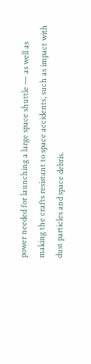power needed for launching a large space shuttle — as well as making the crafts resistant to space accidents, such as impact with dust particles and space debris.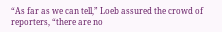“As far as we can tell,” Loeb assured the crowd of reporters, “there are no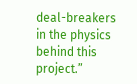deal-breakers in the physics behind this project.”